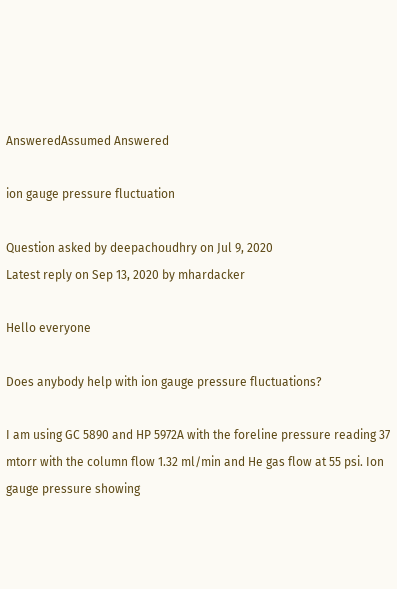AnsweredAssumed Answered

ion gauge pressure fluctuation

Question asked by deepachoudhry on Jul 9, 2020
Latest reply on Sep 13, 2020 by mhardacker

Hello everyone

Does anybody help with ion gauge pressure fluctuations?

I am using GC 5890 and HP 5972A with the foreline pressure reading 37 mtorr with the column flow 1.32 ml/min and He gas flow at 55 psi. Ion gauge pressure showing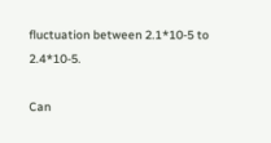fluctuation between 2.1*10-5 to 2.4*10-5.

Can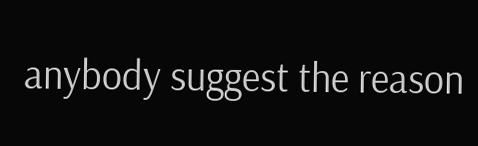anybody suggest the reason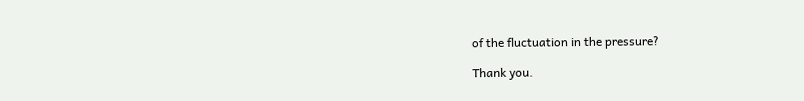of the fluctuation in the pressure?

Thank you.